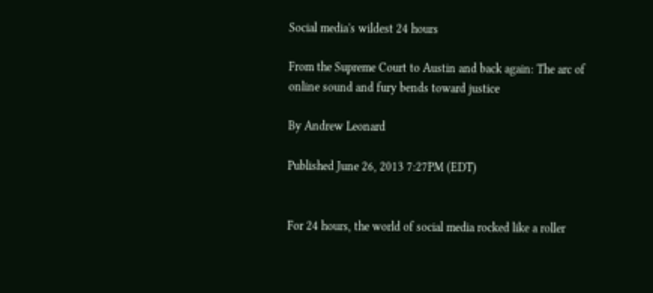Social media's wildest 24 hours

From the Supreme Court to Austin and back again: The arc of online sound and fury bends toward justice

By Andrew Leonard

Published June 26, 2013 7:27PM (EDT)


For 24 hours, the world of social media rocked like a roller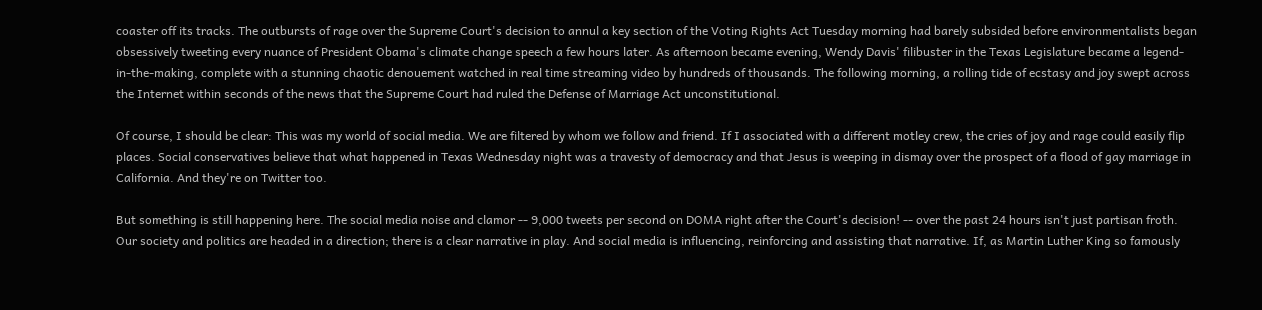coaster off its tracks. The outbursts of rage over the Supreme Court's decision to annul a key section of the Voting Rights Act Tuesday morning had barely subsided before environmentalists began obsessively tweeting every nuance of President Obama's climate change speech a few hours later. As afternoon became evening, Wendy Davis' filibuster in the Texas Legislature became a legend-in-the-making, complete with a stunning chaotic denouement watched in real time streaming video by hundreds of thousands. The following morning, a rolling tide of ecstasy and joy swept across the Internet within seconds of the news that the Supreme Court had ruled the Defense of Marriage Act unconstitutional.

Of course, I should be clear: This was my world of social media. We are filtered by whom we follow and friend. If I associated with a different motley crew, the cries of joy and rage could easily flip places. Social conservatives believe that what happened in Texas Wednesday night was a travesty of democracy and that Jesus is weeping in dismay over the prospect of a flood of gay marriage in California. And they're on Twitter too.

But something is still happening here. The social media noise and clamor -- 9,000 tweets per second on DOMA right after the Court's decision! -- over the past 24 hours isn't just partisan froth. Our society and politics are headed in a direction; there is a clear narrative in play. And social media is influencing, reinforcing and assisting that narrative. If, as Martin Luther King so famously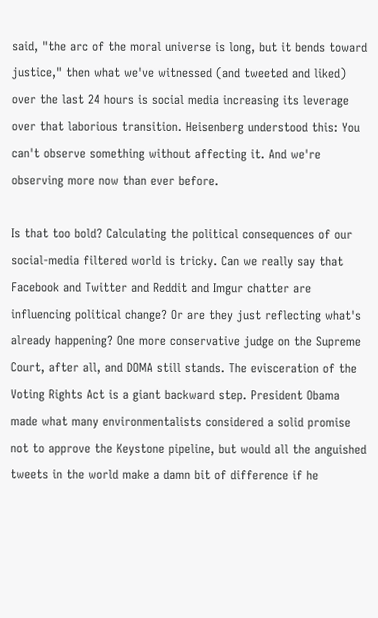said, "the arc of the moral universe is long, but it bends toward justice," then what we've witnessed (and tweeted and liked) over the last 24 hours is social media increasing its leverage over that laborious transition. Heisenberg understood this: You can't observe something without affecting it. And we're observing more now than ever before.

Is that too bold? Calculating the political consequences of our social-media filtered world is tricky. Can we really say that Facebook and Twitter and Reddit and Imgur chatter are influencing political change? Or are they just reflecting what's already happening? One more conservative judge on the Supreme Court, after all, and DOMA still stands. The evisceration of the Voting Rights Act is a giant backward step. President Obama made what many environmentalists considered a solid promise not to approve the Keystone pipeline, but would all the anguished tweets in the world make a damn bit of difference if he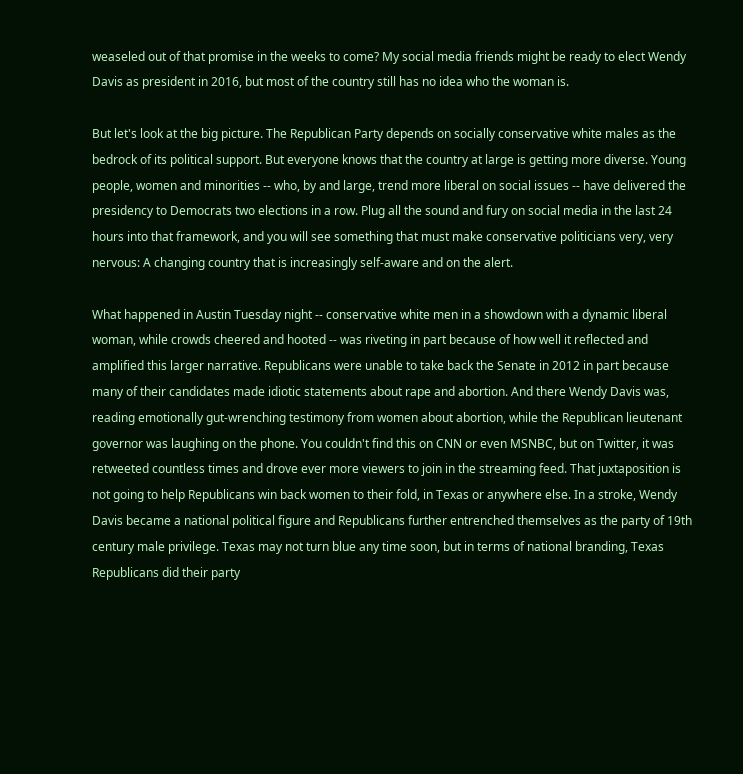weaseled out of that promise in the weeks to come? My social media friends might be ready to elect Wendy Davis as president in 2016, but most of the country still has no idea who the woman is.

But let's look at the big picture. The Republican Party depends on socially conservative white males as the bedrock of its political support. But everyone knows that the country at large is getting more diverse. Young people, women and minorities -- who, by and large, trend more liberal on social issues -- have delivered the presidency to Democrats two elections in a row. Plug all the sound and fury on social media in the last 24 hours into that framework, and you will see something that must make conservative politicians very, very nervous: A changing country that is increasingly self-aware and on the alert.

What happened in Austin Tuesday night -- conservative white men in a showdown with a dynamic liberal woman, while crowds cheered and hooted -- was riveting in part because of how well it reflected and amplified this larger narrative. Republicans were unable to take back the Senate in 2012 in part because many of their candidates made idiotic statements about rape and abortion. And there Wendy Davis was, reading emotionally gut-wrenching testimony from women about abortion, while the Republican lieutenant governor was laughing on the phone. You couldn't find this on CNN or even MSNBC, but on Twitter, it was retweeted countless times and drove ever more viewers to join in the streaming feed. That juxtaposition is not going to help Republicans win back women to their fold, in Texas or anywhere else. In a stroke, Wendy Davis became a national political figure and Republicans further entrenched themselves as the party of 19th century male privilege. Texas may not turn blue any time soon, but in terms of national branding, Texas Republicans did their party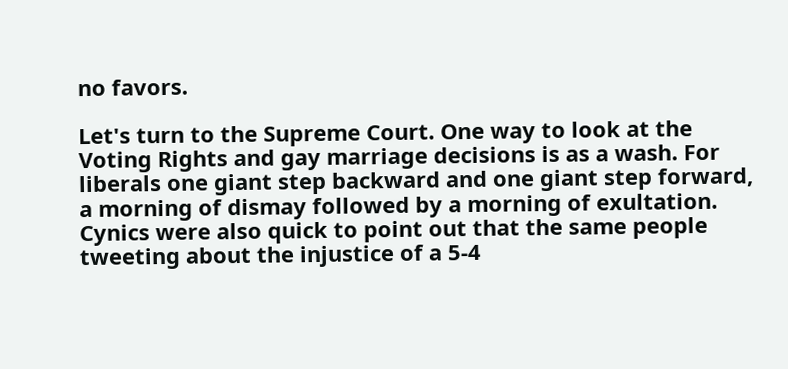no favors.

Let's turn to the Supreme Court. One way to look at the Voting Rights and gay marriage decisions is as a wash. For liberals one giant step backward and one giant step forward, a morning of dismay followed by a morning of exultation. Cynics were also quick to point out that the same people tweeting about the injustice of a 5-4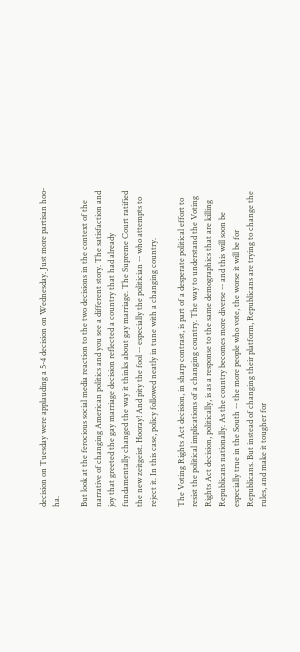decision on Tuesday were applauding a 5-4 decision on Wednesday. Just more partisan hoo-ha.

But look at the ferocious social media reaction to the two decisions in the context of the narrative of changing American politics and you see a different story. The satisfaction and joy that greeted the gay marriage decision reflected a country that had already fundamentally changed the way it thinks about gay marriage. The Supreme Court ratified the new zeitgeist. Hooray! And pity the fool -- especially the politician -- who attempts to reject it. In this case, policy followed neatly in tune with a changing country.

The Voting Rights Act decision, in sharp contrast, is part of a desperate political effort to resist the political implications of a changing country. The way to understand the Voting Rights Act decision, politically, is as a response to the same demographics that are killing Republicans nationally. As the country becomes more diverse -- and this will soon be especially true in the South -- the more people who vote, the worse it will be for Republicans. But instead of changing their platform, Republicans are trying to change the rules, and make it tougher for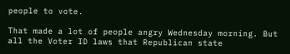people to vote.

That made a lot of people angry Wednesday morning. But all the Voter ID laws that Republican state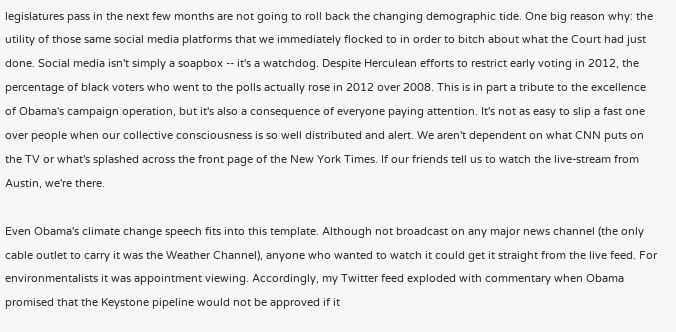legislatures pass in the next few months are not going to roll back the changing demographic tide. One big reason why: the utility of those same social media platforms that we immediately flocked to in order to bitch about what the Court had just done. Social media isn't simply a soapbox -- it's a watchdog. Despite Herculean efforts to restrict early voting in 2012, the percentage of black voters who went to the polls actually rose in 2012 over 2008. This is in part a tribute to the excellence of Obama's campaign operation, but it's also a consequence of everyone paying attention. It's not as easy to slip a fast one over people when our collective consciousness is so well distributed and alert. We aren't dependent on what CNN puts on the TV or what's splashed across the front page of the New York Times. If our friends tell us to watch the live-stream from Austin, we're there.

Even Obama's climate change speech fits into this template. Although not broadcast on any major news channel (the only cable outlet to carry it was the Weather Channel), anyone who wanted to watch it could get it straight from the live feed. For environmentalists it was appointment viewing. Accordingly, my Twitter feed exploded with commentary when Obama promised that the Keystone pipeline would not be approved if it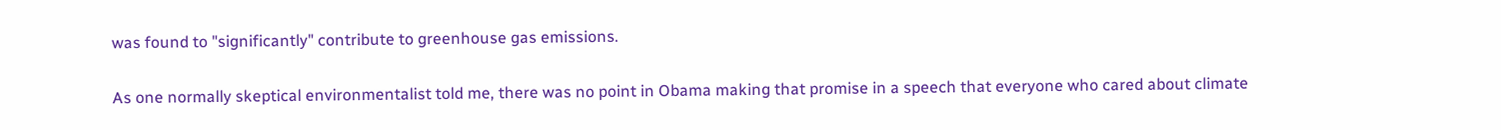was found to "significantly" contribute to greenhouse gas emissions.

As one normally skeptical environmentalist told me, there was no point in Obama making that promise in a speech that everyone who cared about climate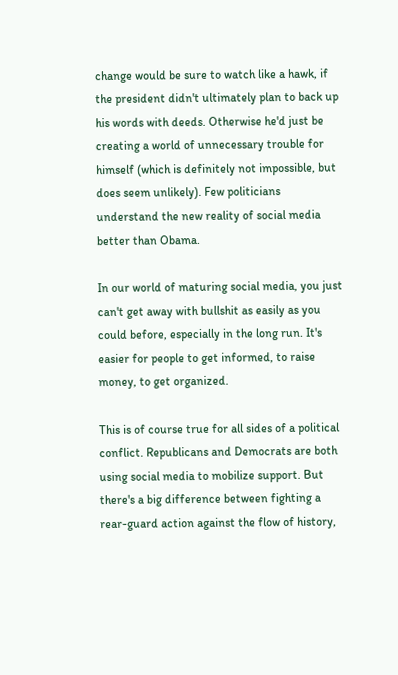change would be sure to watch like a hawk, if the president didn't ultimately plan to back up his words with deeds. Otherwise he'd just be creating a world of unnecessary trouble for himself (which is definitely not impossible, but does seem unlikely). Few politicians understand the new reality of social media better than Obama.

In our world of maturing social media, you just can't get away with bullshit as easily as you could before, especially in the long run. It's easier for people to get informed, to raise money, to get organized.

This is of course true for all sides of a political conflict. Republicans and Democrats are both using social media to mobilize support. But there's a big difference between fighting a rear-guard action against the flow of history,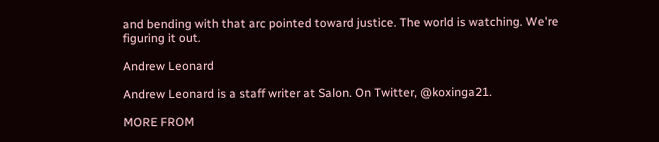and bending with that arc pointed toward justice. The world is watching. We're figuring it out.

Andrew Leonard

Andrew Leonard is a staff writer at Salon. On Twitter, @koxinga21.

MORE FROM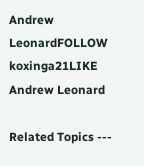Andrew LeonardFOLLOW koxinga21LIKE Andrew Leonard

Related Topics ---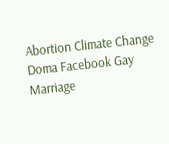Abortion Climate Change Doma Facebook Gay Marriage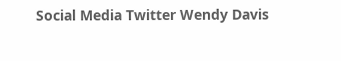Social Media Twitter Wendy Davis